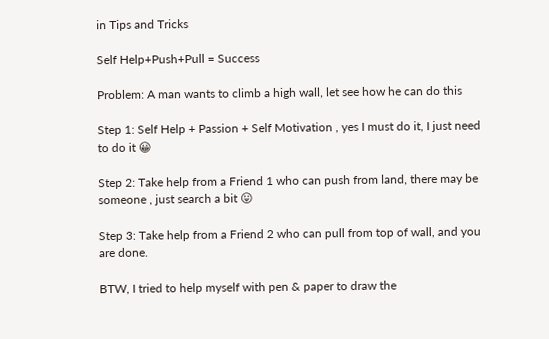in Tips and Tricks

Self Help+Push+Pull = Success

Problem: A man wants to climb a high wall, let see how he can do this

Step 1: Self Help + Passion + Self Motivation , yes I must do it, I just need to do it 😀

Step 2: Take help from a Friend 1 who can push from land, there may be someone , just search a bit 😛

Step 3: Take help from a Friend 2 who can pull from top of wall, and you are done.

BTW, I tried to help myself with pen & paper to draw the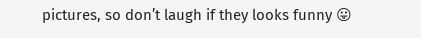pictures, so don’t laugh if they looks funny 😛